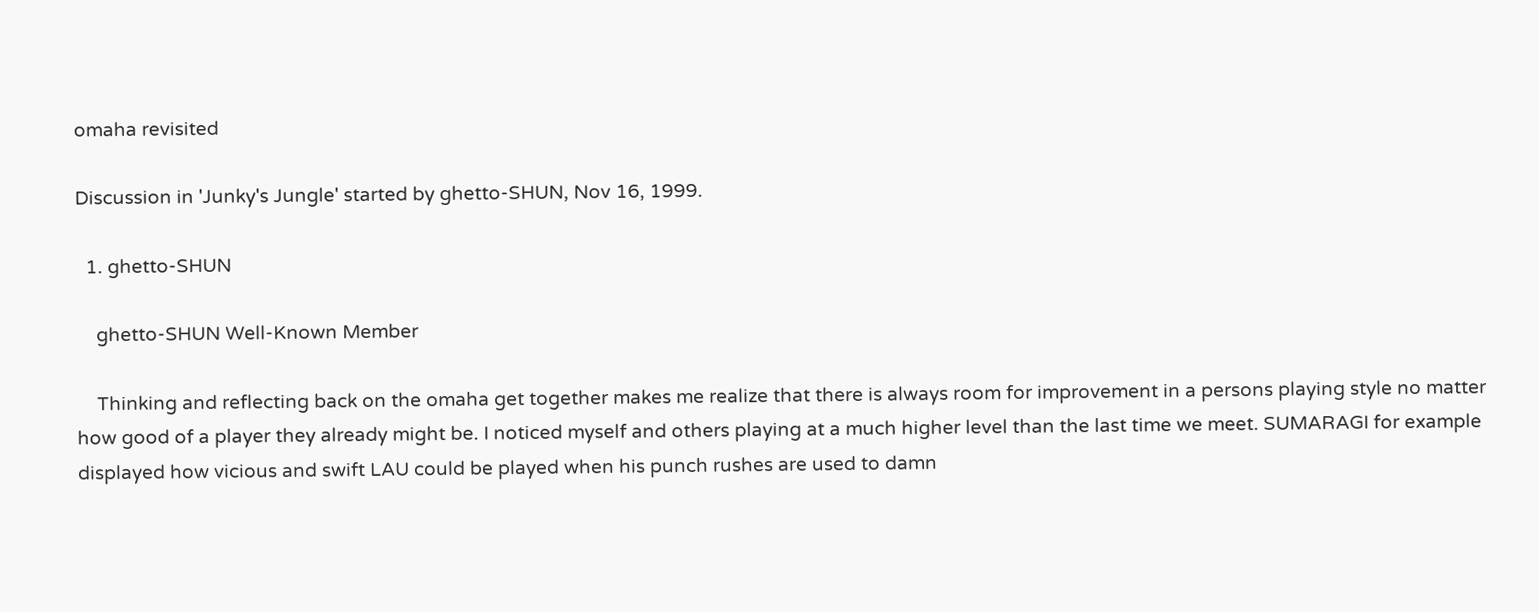omaha revisited

Discussion in 'Junky's Jungle' started by ghetto-SHUN, Nov 16, 1999.

  1. ghetto-SHUN

    ghetto-SHUN Well-Known Member

    Thinking and reflecting back on the omaha get together makes me realize that there is always room for improvement in a persons playing style no matter how good of a player they already might be. I noticed myself and others playing at a much higher level than the last time we meet. SUMARAGI for example displayed how vicious and swift LAU could be played when his punch rushes are used to damn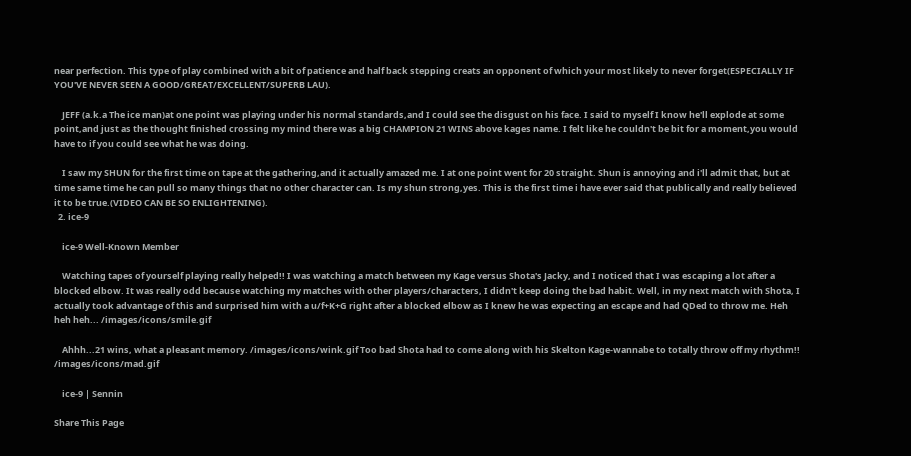near perfection. This type of play combined with a bit of patience and half back stepping creats an opponent of which your most likely to never forget(ESPECIALLY IF YOU'VE NEVER SEEN A GOOD/GREAT/EXCELLENT/SUPERB LAU).

    JEFF (a.k.a The ice man)at one point was playing under his normal standards,and I could see the disgust on his face. I said to myself I know he'll explode at some point,and just as the thought finished crossing my mind there was a big CHAMPION 21 WINS above kages name. I felt like he couldn't be bit for a moment,you would have to if you could see what he was doing.

    I saw my SHUN for the first time on tape at the gathering,and it actually amazed me. I at one point went for 20 straight. Shun is annoying and i'll admit that, but at time same time he can pull so many things that no other character can. Is my shun strong,yes. This is the first time i have ever said that publically and really believed it to be true.(VIDEO CAN BE SO ENLIGHTENING).
  2. ice-9

    ice-9 Well-Known Member

    Watching tapes of yourself playing really helped!! I was watching a match between my Kage versus Shota's Jacky, and I noticed that I was escaping a lot after a blocked elbow. It was really odd because watching my matches with other players/characters, I didn't keep doing the bad habit. Well, in my next match with Shota, I actually took advantage of this and surprised him with a u/f+K+G right after a blocked elbow as I knew he was expecting an escape and had QDed to throw me. Heh heh heh... /images/icons/smile.gif

    Ahhh...21 wins, what a pleasant memory. /images/icons/wink.gif Too bad Shota had to come along with his Skelton Kage-wannabe to totally throw off my rhythm!! /images/icons/mad.gif

    ice-9 | Sennin

Share This Page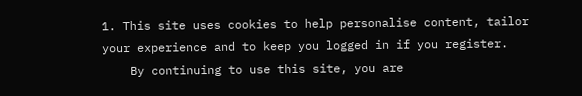1. This site uses cookies to help personalise content, tailor your experience and to keep you logged in if you register.
    By continuing to use this site, you are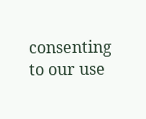consenting to our use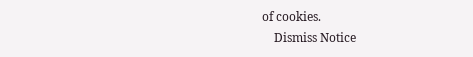of cookies.
    Dismiss Notice